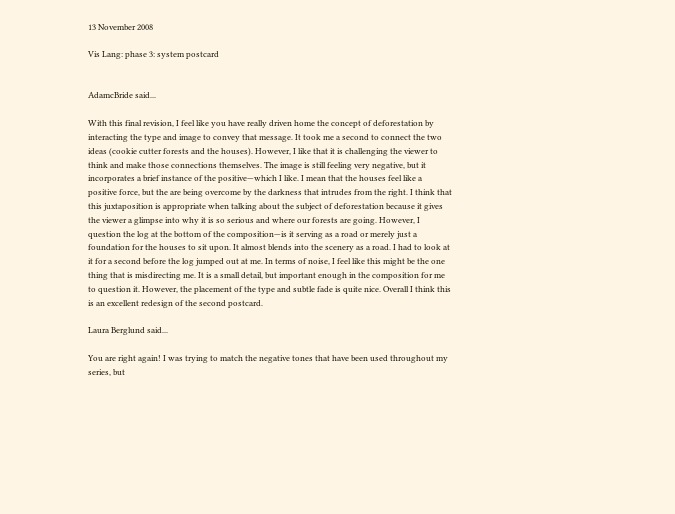13 November 2008

Vis Lang: phase 3: system postcard


AdamcBride said...

With this final revision, I feel like you have really driven home the concept of deforestation by interacting the type and image to convey that message. It took me a second to connect the two ideas (cookie cutter forests and the houses). However, I like that it is challenging the viewer to think and make those connections themselves. The image is still feeling very negative, but it incorporates a brief instance of the positive—which I like. I mean that the houses feel like a positive force, but the are being overcome by the darkness that intrudes from the right. I think that this juxtaposition is appropriate when talking about the subject of deforestation because it gives the viewer a glimpse into why it is so serious and where our forests are going. However, I question the log at the bottom of the composition—is it serving as a road or merely just a foundation for the houses to sit upon. It almost blends into the scenery as a road. I had to look at it for a second before the log jumped out at me. In terms of noise, I feel like this might be the one thing that is misdirecting me. It is a small detail, but important enough in the composition for me to question it. However, the placement of the type and subtle fade is quite nice. Overall I think this is an excellent redesign of the second postcard.

Laura Berglund said...

You are right again! I was trying to match the negative tones that have been used throughout my series, but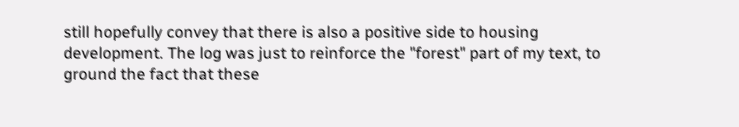still hopefully convey that there is also a positive side to housing development. The log was just to reinforce the "forest" part of my text, to ground the fact that these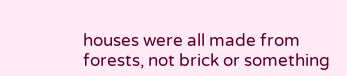houses were all made from forests, not brick or something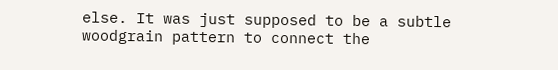else. It was just supposed to be a subtle woodgrain pattern to connect the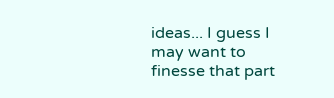ideas... I guess I may want to finesse that part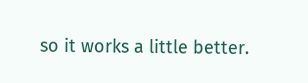so it works a little better.